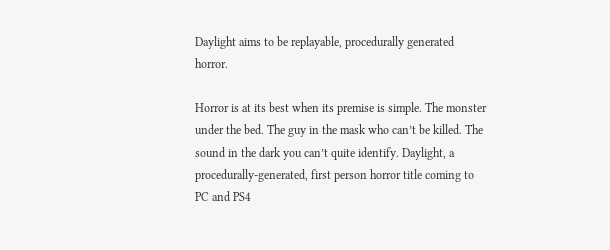Daylight aims to be replayable, procedurally generated horror.

Horror is at its best when its premise is simple. The monster under the bed. The guy in the mask who can’t be killed. The sound in the dark you can’t quite identify. Daylight, a procedurally-generated, first person horror title coming to PC and PS4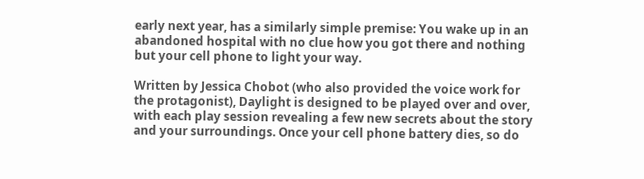early next year, has a similarly simple premise: You wake up in an abandoned hospital with no clue how you got there and nothing but your cell phone to light your way.

Written by Jessica Chobot (who also provided the voice work for the protagonist), Daylight is designed to be played over and over, with each play session revealing a few new secrets about the story and your surroundings. Once your cell phone battery dies, so do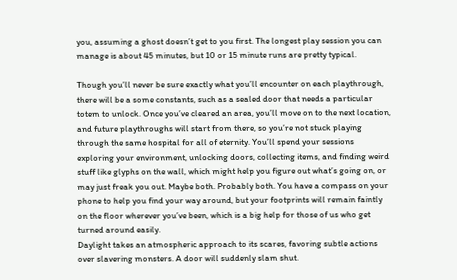you, assuming a ghost doesn’t get to you first. The longest play session you can manage is about 45 minutes, but 10 or 15 minute runs are pretty typical.

Though you’ll never be sure exactly what you’ll encounter on each playthrough, there will be a some constants, such as a sealed door that needs a particular totem to unlock. Once you’ve cleared an area, you’ll move on to the next location, and future playthroughs will start from there, so you’re not stuck playing through the same hospital for all of eternity. You’ll spend your sessions exploring your environment, unlocking doors, collecting items, and finding weird stuff like glyphs on the wall, which might help you figure out what’s going on, or may just freak you out. Maybe both. Probably both. You have a compass on your phone to help you find your way around, but your footprints will remain faintly on the floor wherever you’ve been, which is a big help for those of us who get turned around easily.
Daylight takes an atmospheric approach to its scares, favoring subtle actions over slavering monsters. A door will suddenly slam shut.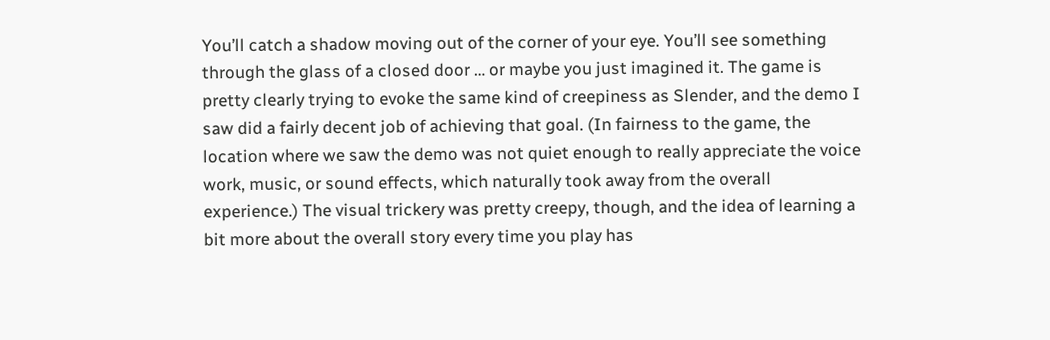You’ll catch a shadow moving out of the corner of your eye. You’ll see something through the glass of a closed door … or maybe you just imagined it. The game is pretty clearly trying to evoke the same kind of creepiness as Slender, and the demo I saw did a fairly decent job of achieving that goal. (In fairness to the game, the location where we saw the demo was not quiet enough to really appreciate the voice work, music, or sound effects, which naturally took away from the overall experience.) The visual trickery was pretty creepy, though, and the idea of learning a bit more about the overall story every time you play has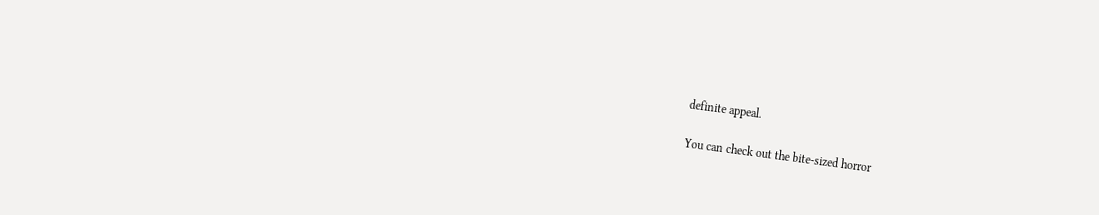definite appeal.

You can check out the bite-sized horror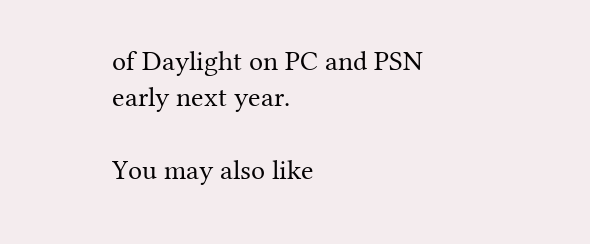of Daylight on PC and PSN early next year.

You may also like